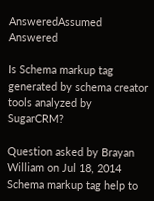AnsweredAssumed Answered

Is Schema markup tag generated by schema creator tools analyzed by SugarCRM?

Question asked by Brayan William on Jul 18, 2014
Schema markup tag help to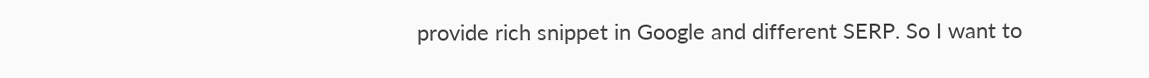provide rich snippet in Google and different SERP. So I want to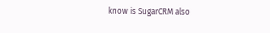know is SugarCRM also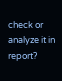check or analyze it in report?